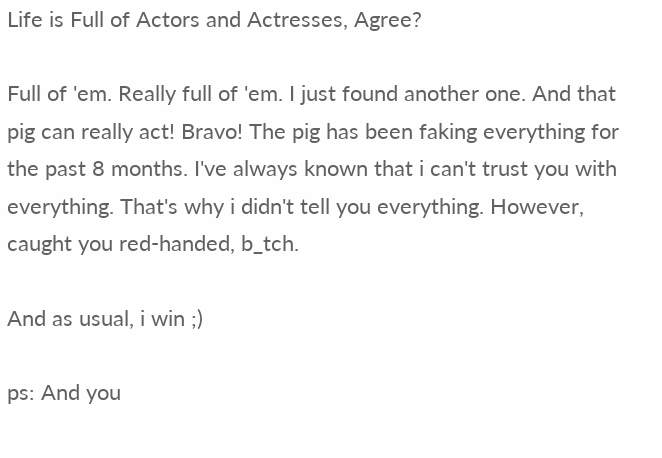Life is Full of Actors and Actresses, Agree?

Full of 'em. Really full of 'em. I just found another one. And that pig can really act! Bravo! The pig has been faking everything for the past 8 months. I've always known that i can't trust you with everything. That's why i didn't tell you everything. However, caught you red-handed, b_tch.

And as usual, i win ;)

ps: And you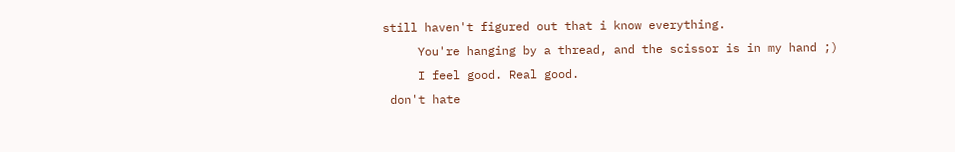still haven't figured out that i know everything.
     You're hanging by a thread, and the scissor is in my hand ;)
     I feel good. Real good.
 don't hate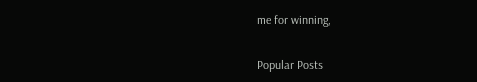me for winning,


Popular Posts